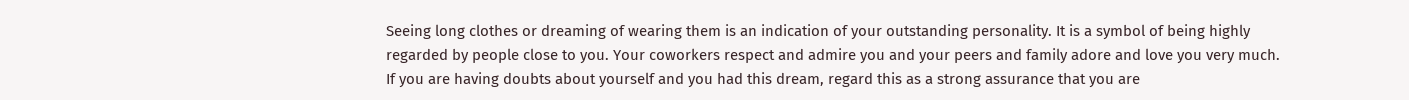Seeing long clothes or dreaming of wearing them is an indication of your outstanding personality. It is a symbol of being highly regarded by people close to you. Your coworkers respect and admire you and your peers and family adore and love you very much. If you are having doubts about yourself and you had this dream, regard this as a strong assurance that you are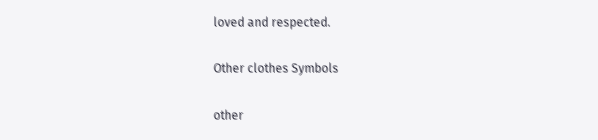loved and respected.

Other clothes Symbols

other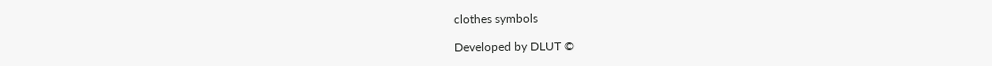clothes symbols

Developed by DLUT ©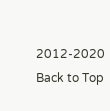2012-2020 Back to Top